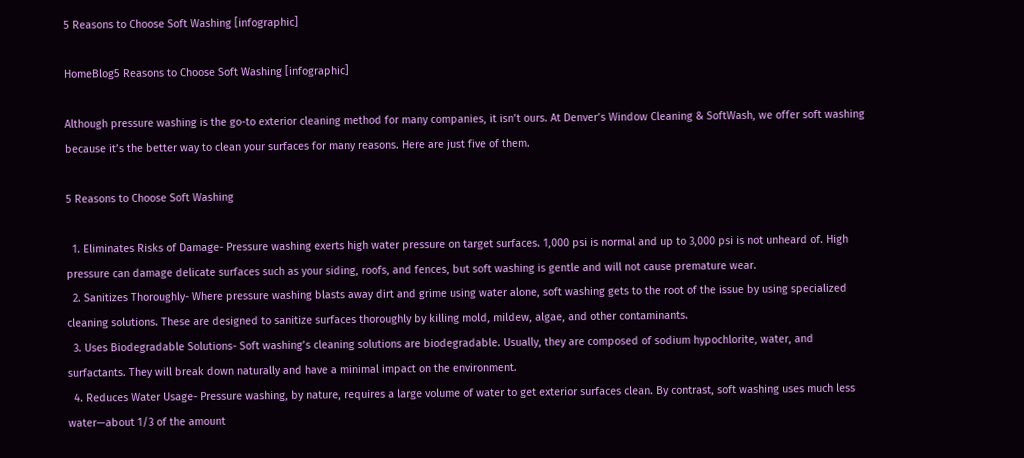5 Reasons to Choose Soft Washing [infographic]

HomeBlog5 Reasons to Choose Soft Washing [infographic]

Although pressure washing is the go-to exterior cleaning method for many companies, it isn’t ours. At Denver’s Window Cleaning & SoftWash, we offer soft washing because it’s the better way to clean your surfaces for many reasons. Here are just five of them.

5 Reasons to Choose Soft Washing

  1. Eliminates Risks of Damage- Pressure washing exerts high water pressure on target surfaces. 1,000 psi is normal and up to 3,000 psi is not unheard of. High pressure can damage delicate surfaces such as your siding, roofs, and fences, but soft washing is gentle and will not cause premature wear.
  2. Sanitizes Thoroughly- Where pressure washing blasts away dirt and grime using water alone, soft washing gets to the root of the issue by using specialized cleaning solutions. These are designed to sanitize surfaces thoroughly by killing mold, mildew, algae, and other contaminants.
  3. Uses Biodegradable Solutions- Soft washing’s cleaning solutions are biodegradable. Usually, they are composed of sodium hypochlorite, water, and surfactants. They will break down naturally and have a minimal impact on the environment.
  4. Reduces Water Usage- Pressure washing, by nature, requires a large volume of water to get exterior surfaces clean. By contrast, soft washing uses much less water—about 1/3 of the amount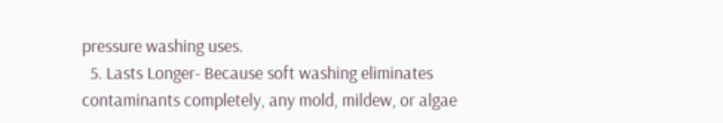pressure washing uses.
  5. Lasts Longer- Because soft washing eliminates contaminants completely, any mold, mildew, or algae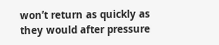won’t return as quickly as they would after pressure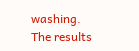washing. The results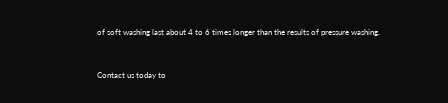of soft washing last about 4 to 6 times longer than the results of pressure washing.


Contact us today to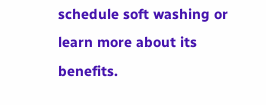schedule soft washing or learn more about its benefits.